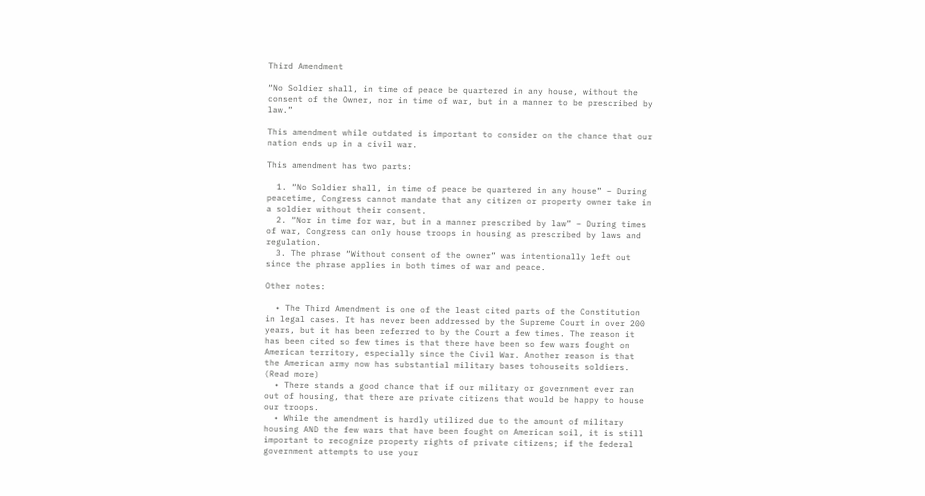Third Amendment

“No Soldier shall, in time of peace be quartered in any house, without the consent of the Owner, nor in time of war, but in a manner to be prescribed by law.”

This amendment while outdated is important to consider on the chance that our nation ends up in a civil war.

This amendment has two parts:

  1. “No Soldier shall, in time of peace be quartered in any house” – During peacetime, Congress cannot mandate that any citizen or property owner take in a soldier without their consent.
  2. “Nor in time for war, but in a manner prescribed by law” – During times of war, Congress can only house troops in housing as prescribed by laws and regulation.
  3. The phrase “Without consent of the owner” was intentionally left out since the phrase applies in both times of war and peace.

Other notes:

  • The Third Amendment is one of the least cited parts of the Constitution in legal cases. It has never been addressed by the Supreme Court in over 200 years, but it has been referred to by the Court a few times. The reason it has been cited so few times is that there have been so few wars fought on American territory, especially since the Civil War. Another reason is that the American army now has substantial military bases tohouseits soldiers. (Read more)
  • There stands a good chance that if our military or government ever ran out of housing, that there are private citizens that would be happy to house our troops.
  • While the amendment is hardly utilized due to the amount of military housing AND the few wars that have been fought on American soil, it is still important to recognize property rights of private citizens; if the federal government attempts to use your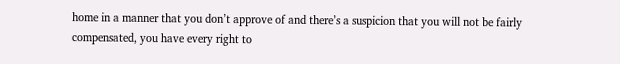home in a manner that you don’t approve of and there’s a suspicion that you will not be fairly compensated, you have every right to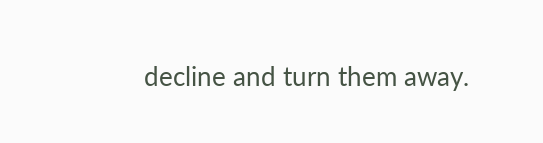decline and turn them away.